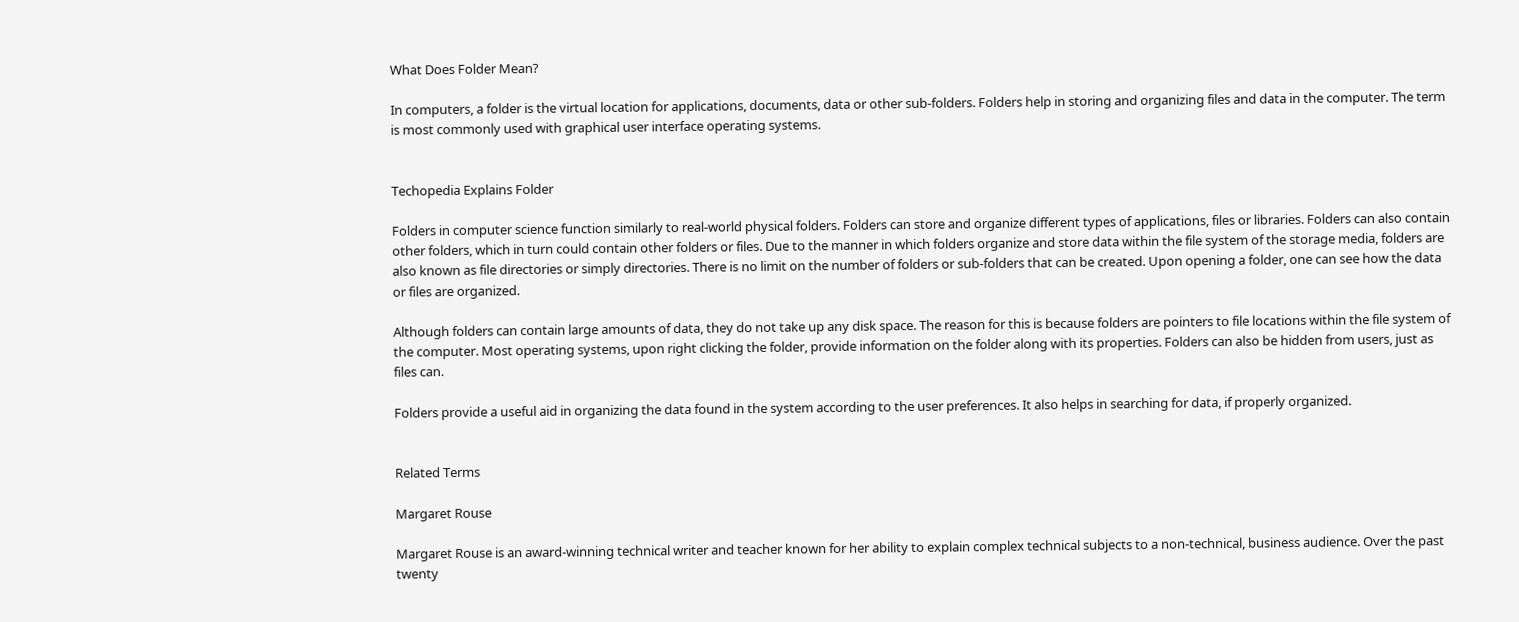What Does Folder Mean?

In computers, a folder is the virtual location for applications, documents, data or other sub-folders. Folders help in storing and organizing files and data in the computer. The term is most commonly used with graphical user interface operating systems.


Techopedia Explains Folder

Folders in computer science function similarly to real-world physical folders. Folders can store and organize different types of applications, files or libraries. Folders can also contain other folders, which in turn could contain other folders or files. Due to the manner in which folders organize and store data within the file system of the storage media, folders are also known as file directories or simply directories. There is no limit on the number of folders or sub-folders that can be created. Upon opening a folder, one can see how the data or files are organized.

Although folders can contain large amounts of data, they do not take up any disk space. The reason for this is because folders are pointers to file locations within the file system of the computer. Most operating systems, upon right clicking the folder, provide information on the folder along with its properties. Folders can also be hidden from users, just as files can.

Folders provide a useful aid in organizing the data found in the system according to the user preferences. It also helps in searching for data, if properly organized.


Related Terms

Margaret Rouse

Margaret Rouse is an award-winning technical writer and teacher known for her ability to explain complex technical subjects to a non-technical, business audience. Over the past twenty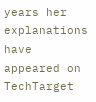years her explanations have appeared on TechTarget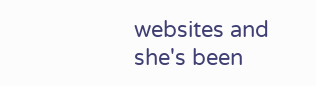websites and she's been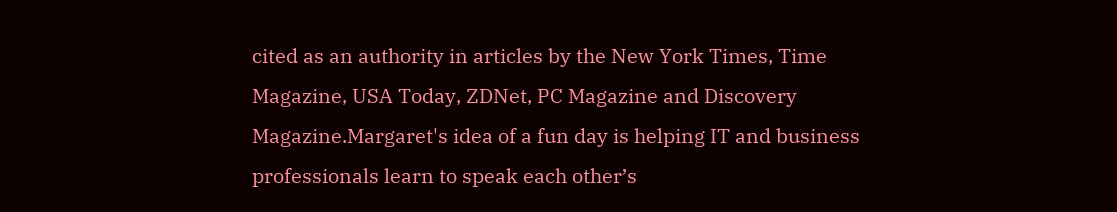cited as an authority in articles by the New York Times, Time Magazine, USA Today, ZDNet, PC Magazine and Discovery Magazine.Margaret's idea of a fun day is helping IT and business professionals learn to speak each other’s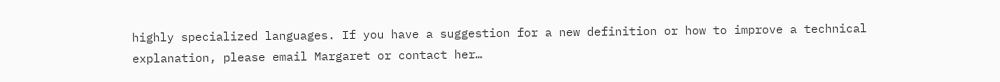highly specialized languages. If you have a suggestion for a new definition or how to improve a technical explanation, please email Margaret or contact her…